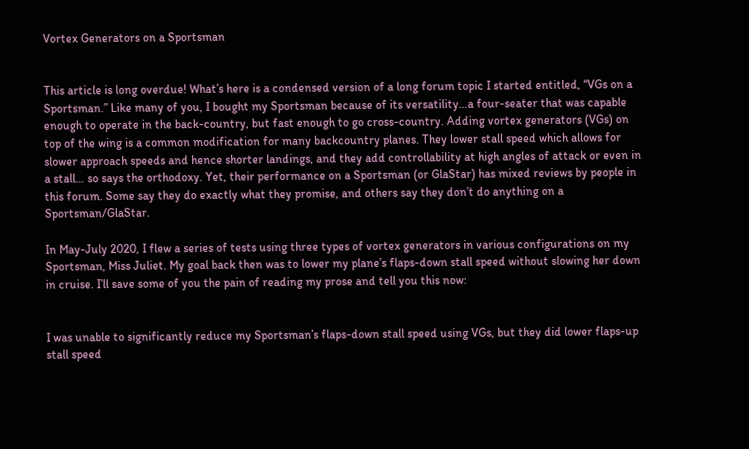Vortex Generators on a Sportsman


This article is long overdue! What’s here is a condensed version of a long forum topic I started entitled, “VGs on a Sportsman.” Like many of you, I bought my Sportsman because of its versatility…a four-seater that was capable enough to operate in the back-country, but fast enough to go cross-country. Adding vortex generators (VGs) on top of the wing is a common modification for many backcountry planes. They lower stall speed which allows for slower approach speeds and hence shorter landings, and they add controllability at high angles of attack or even in a stall… so says the orthodoxy. Yet, their performance on a Sportsman (or GlaStar) has mixed reviews by people in this forum. Some say they do exactly what they promise, and others say they don’t do anything on a Sportsman/GlaStar.

In May-July 2020, I flew a series of tests using three types of vortex generators in various configurations on my Sportsman, Miss Juliet. My goal back then was to lower my plane’s flaps-down stall speed without slowing her down in cruise. I’ll save some of you the pain of reading my prose and tell you this now:


I was unable to significantly reduce my Sportsman’s flaps-down stall speed using VGs, but they did lower flaps-up stall speed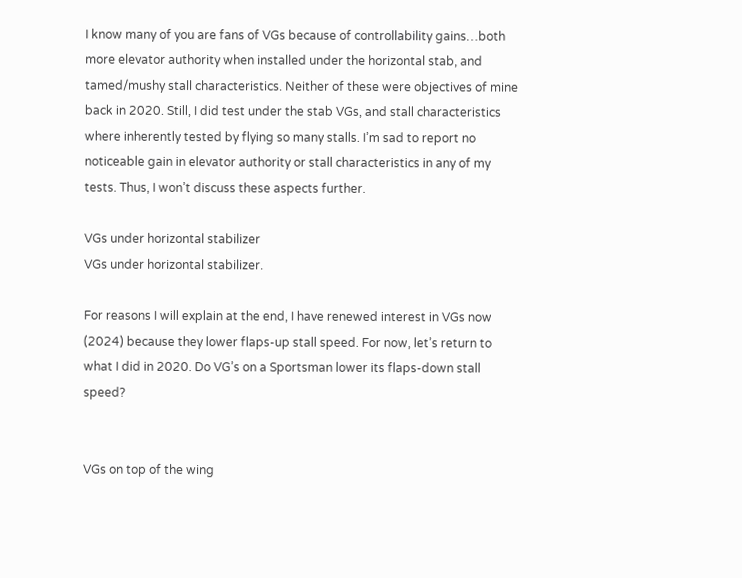I know many of you are fans of VGs because of controllability gains…both more elevator authority when installed under the horizontal stab, and tamed/mushy stall characteristics. Neither of these were objectives of mine back in 2020. Still, I did test under the stab VGs, and stall characteristics where inherently tested by flying so many stalls. I’m sad to report no noticeable gain in elevator authority or stall characteristics in any of my tests. Thus, I won’t discuss these aspects further.

VGs under horizontal stabilizer
VGs under horizontal stabilizer.

For reasons I will explain at the end, I have renewed interest in VGs now (2024) because they lower flaps-up stall speed. For now, let’s return to what I did in 2020. Do VG’s on a Sportsman lower its flaps-down stall speed?


VGs on top of the wing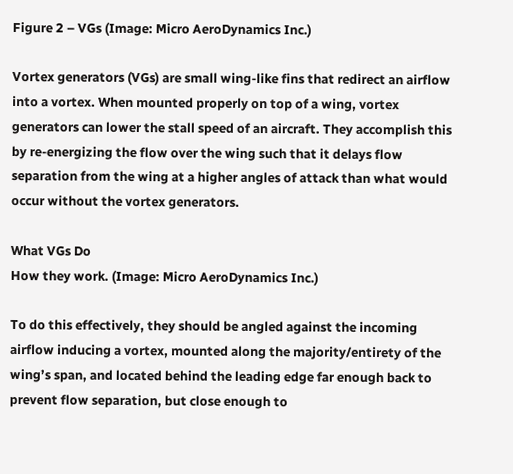Figure 2 – VGs (Image: Micro AeroDynamics Inc.)

Vortex generators (VGs) are small wing-like fins that redirect an airflow into a vortex. When mounted properly on top of a wing, vortex generators can lower the stall speed of an aircraft. They accomplish this by re-energizing the flow over the wing such that it delays flow separation from the wing at a higher angles of attack than what would occur without the vortex generators.

What VGs Do
How they work. (Image: Micro AeroDynamics Inc.)

To do this effectively, they should be angled against the incoming airflow inducing a vortex, mounted along the majority/entirety of the wing’s span, and located behind the leading edge far enough back to prevent flow separation, but close enough to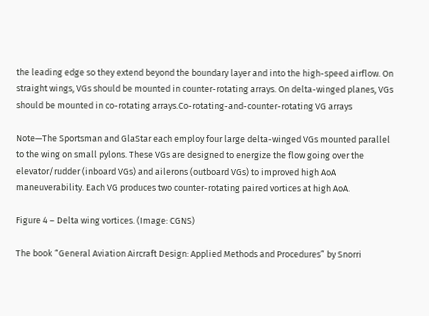the leading edge so they extend beyond the boundary layer and into the high-speed airflow. On straight wings, VGs should be mounted in counter-rotating arrays. On delta-winged planes, VGs should be mounted in co-rotating arrays.Co-rotating-and-counter-rotating VG arrays

Note—The Sportsman and GlaStar each employ four large delta-winged VGs mounted parallel to the wing on small pylons. These VGs are designed to energize the flow going over the elevator/rudder (inboard VGs) and ailerons (outboard VGs) to improved high AoA maneuverability. Each VG produces two counter-rotating paired vortices at high AoA.

Figure 4 – Delta wing vortices. (Image: CGNS)

The book “General Aviation Aircraft Design: Applied Methods and Procedures” by Snorri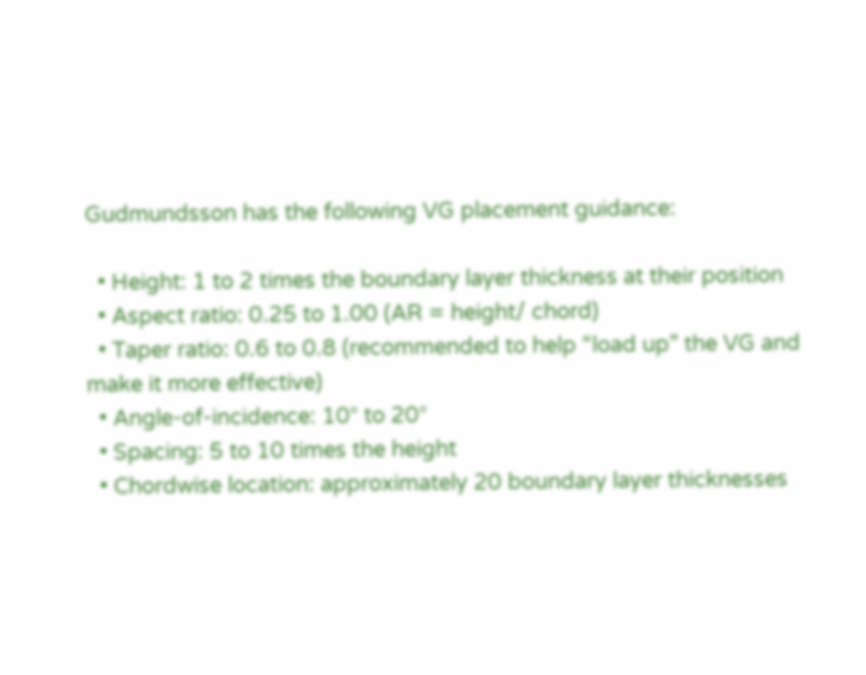Gudmundsson has the following VG placement guidance:

  • Height: 1 to 2 times the boundary layer thickness at their position
  • Aspect ratio: 0.25 to 1.00 (AR = height/ chord)
  • Taper ratio: 0.6 to 0.8 (recommended to help “load up” the VG and make it more effective)
  • Angle-of-incidence: 10° to 20°
  • Spacing: 5 to 10 times the height
  • Chordwise location: approximately 20 boundary layer thicknesses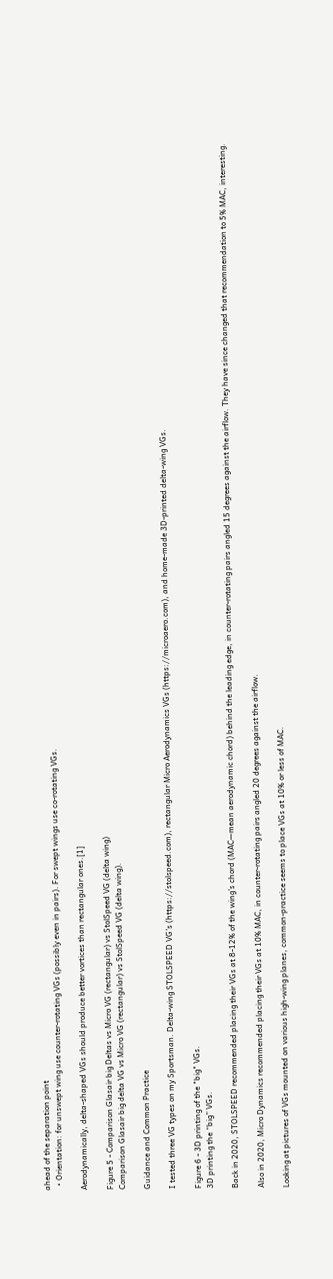ahead of the separation point
  • Orientation: for unswept wing use counter-rotating VGs (possibly even in pairs). For swept wings use co-rotating VGs.

Aerodynamically, delta-shaped VGs should produce better vortices than rectangular ones.[1]

Figure 5 - Comparison Glasair big Deltas vs Micro VG (rectangular) vs StolSpeed VG (delta wing)
Comparison Glasair big delta VG vs Micro VG (rectangular) vs StolSpeed VG (delta wing).

Guidance and Common Practice

I tested three VG types on my Sportsman. Delta-wing STOLSPEED VG’s (https://stolspeed.com), rectangular Micro Aerodynamics VGs (https://microaero.com), and home-made 3D-printed delta-wing VGs.

Figure 6 - 3D printing of the "big" VGs.
3D printing the “big” VGs.

Back in 2020, STOLSPEED recommended placing their VGs at 8-12% of the wing’s chord (MAC—mean aerodynamic chord) behind the leading edge, in counter-rotating pairs angled 15 degrees against the airflow. They have since changed that recommendation to 5% MAC, interesting.

Also in 2020, Micro Dynamics recommended placing their VGs at 10% MAC, in counter-rotating pairs angled 20 degrees against the airflow.

Looking at pictures of VGs mounted on various high-wing planes, common-practice seems to place VGs at 10% or less of MAC.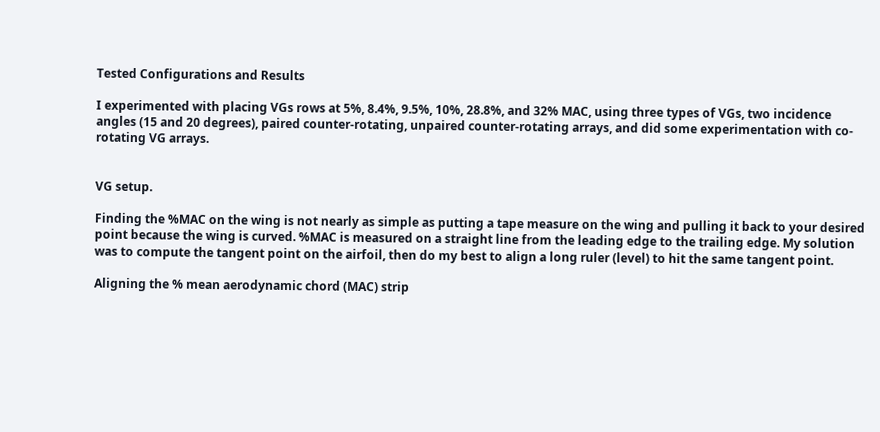Tested Configurations and Results

I experimented with placing VGs rows at 5%, 8.4%, 9.5%, 10%, 28.8%, and 32% MAC, using three types of VGs, two incidence angles (15 and 20 degrees), paired counter-rotating, unpaired counter-rotating arrays, and did some experimentation with co-rotating VG arrays.


VG setup.

Finding the %MAC on the wing is not nearly as simple as putting a tape measure on the wing and pulling it back to your desired point because the wing is curved. %MAC is measured on a straight line from the leading edge to the trailing edge. My solution was to compute the tangent point on the airfoil, then do my best to align a long ruler (level) to hit the same tangent point.

Aligning the % mean aerodynamic chord (MAC) strip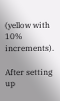(yellow with 10% increments).

After setting up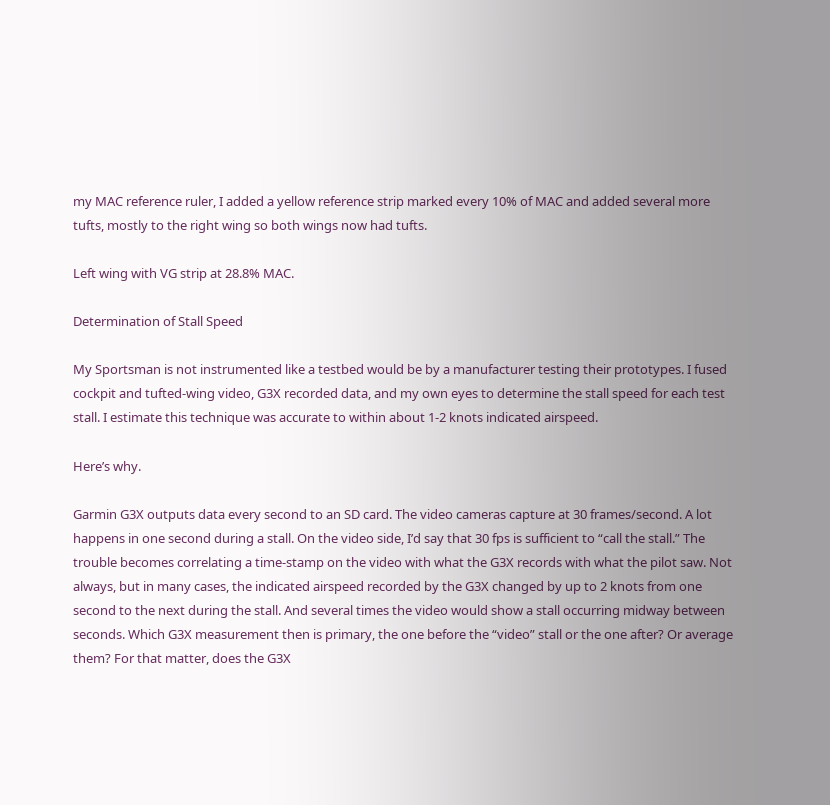my MAC reference ruler, I added a yellow reference strip marked every 10% of MAC and added several more tufts, mostly to the right wing so both wings now had tufts.

Left wing with VG strip at 28.8% MAC.

Determination of Stall Speed

My Sportsman is not instrumented like a testbed would be by a manufacturer testing their prototypes. I fused cockpit and tufted-wing video, G3X recorded data, and my own eyes to determine the stall speed for each test stall. I estimate this technique was accurate to within about 1-2 knots indicated airspeed.

Here’s why.

Garmin G3X outputs data every second to an SD card. The video cameras capture at 30 frames/second. A lot happens in one second during a stall. On the video side, I’d say that 30 fps is sufficient to “call the stall.” The trouble becomes correlating a time-stamp on the video with what the G3X records with what the pilot saw. Not always, but in many cases, the indicated airspeed recorded by the G3X changed by up to 2 knots from one second to the next during the stall. And several times the video would show a stall occurring midway between seconds. Which G3X measurement then is primary, the one before the “video” stall or the one after? Or average them? For that matter, does the G3X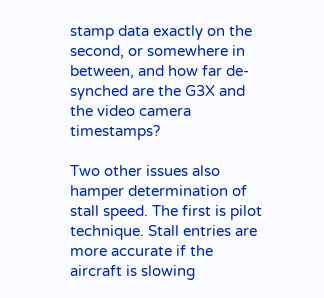stamp data exactly on the second, or somewhere in between, and how far de-synched are the G3X and the video camera timestamps?

Two other issues also hamper determination of stall speed. The first is pilot technique. Stall entries are more accurate if the aircraft is slowing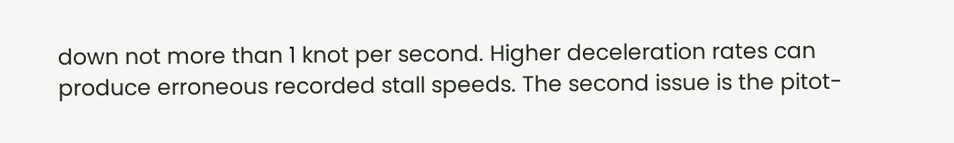down not more than 1 knot per second. Higher deceleration rates can produce erroneous recorded stall speeds. The second issue is the pitot-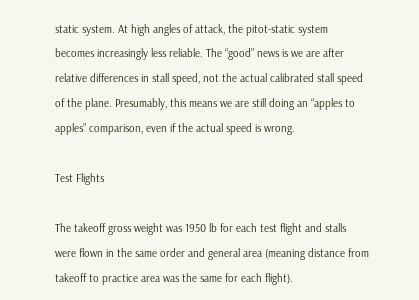static system. At high angles of attack, the pitot-static system becomes increasingly less reliable. The “good” news is we are after relative differences in stall speed, not the actual calibrated stall speed of the plane. Presumably, this means we are still doing an “apples to apples” comparison, even if the actual speed is wrong.

Test Flights

The takeoff gross weight was 1950 lb for each test flight and stalls were flown in the same order and general area (meaning distance from takeoff to practice area was the same for each flight).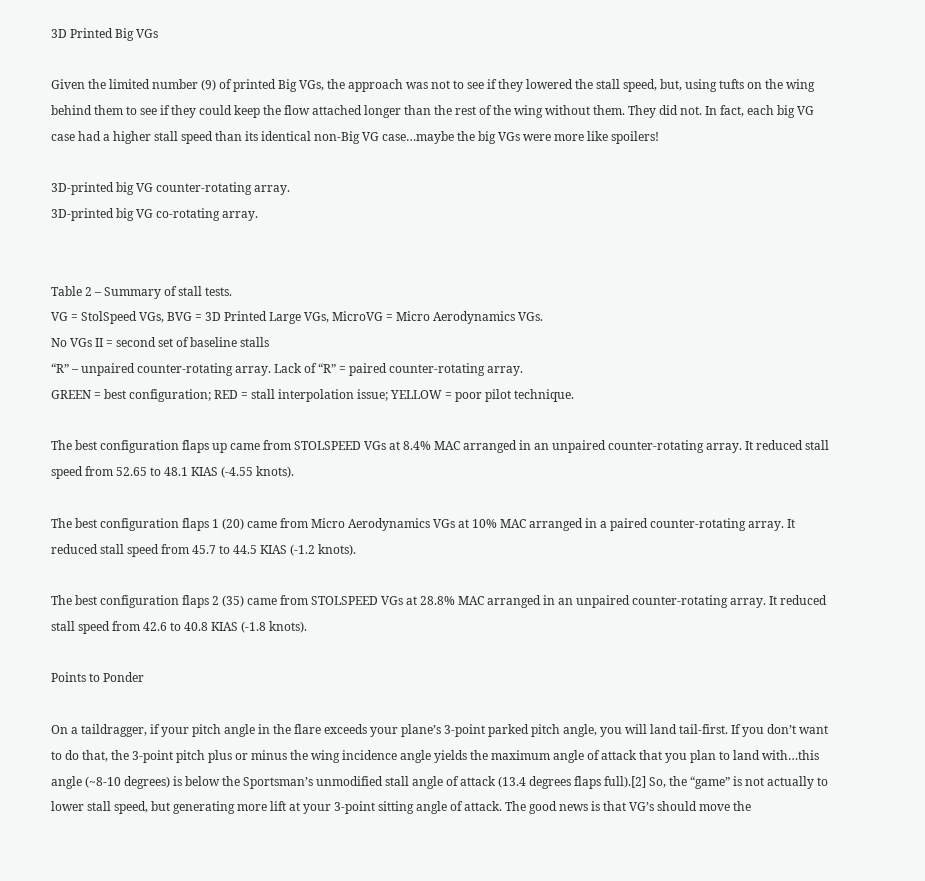3D Printed Big VGs

Given the limited number (9) of printed Big VGs, the approach was not to see if they lowered the stall speed, but, using tufts on the wing behind them to see if they could keep the flow attached longer than the rest of the wing without them. They did not. In fact, each big VG case had a higher stall speed than its identical non-Big VG case…maybe the big VGs were more like spoilers!

3D-printed big VG counter-rotating array.
3D-printed big VG co-rotating array.


Table 2 – Summary of stall tests.
VG = StolSpeed VGs, BVG = 3D Printed Large VGs, MicroVG = Micro Aerodynamics VGs.
No VGs II = second set of baseline stalls
“R” – unpaired counter-rotating array. Lack of “R” = paired counter-rotating array.
GREEN = best configuration; RED = stall interpolation issue; YELLOW = poor pilot technique.

The best configuration flaps up came from STOLSPEED VGs at 8.4% MAC arranged in an unpaired counter-rotating array. It reduced stall speed from 52.65 to 48.1 KIAS (-4.55 knots).

The best configuration flaps 1 (20) came from Micro Aerodynamics VGs at 10% MAC arranged in a paired counter-rotating array. It reduced stall speed from 45.7 to 44.5 KIAS (-1.2 knots).

The best configuration flaps 2 (35) came from STOLSPEED VGs at 28.8% MAC arranged in an unpaired counter-rotating array. It reduced stall speed from 42.6 to 40.8 KIAS (-1.8 knots).

Points to Ponder

On a taildragger, if your pitch angle in the flare exceeds your plane’s 3-point parked pitch angle, you will land tail-first. If you don’t want to do that, the 3-point pitch plus or minus the wing incidence angle yields the maximum angle of attack that you plan to land with…this angle (~8-10 degrees) is below the Sportsman’s unmodified stall angle of attack (13.4 degrees flaps full).[2] So, the “game” is not actually to lower stall speed, but generating more lift at your 3-point sitting angle of attack. The good news is that VG’s should move the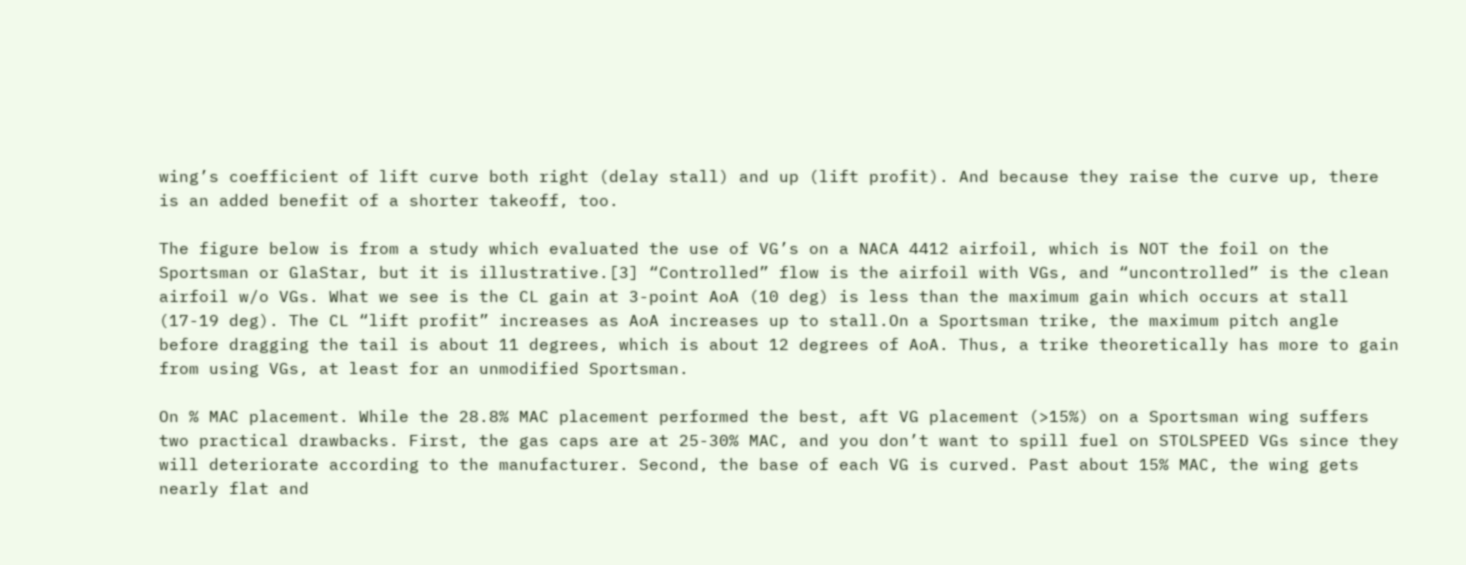wing’s coefficient of lift curve both right (delay stall) and up (lift profit). And because they raise the curve up, there is an added benefit of a shorter takeoff, too.

The figure below is from a study which evaluated the use of VG’s on a NACA 4412 airfoil, which is NOT the foil on the Sportsman or GlaStar, but it is illustrative.[3] “Controlled” flow is the airfoil with VGs, and “uncontrolled” is the clean airfoil w/o VGs. What we see is the CL gain at 3-point AoA (10 deg) is less than the maximum gain which occurs at stall (17-19 deg). The CL “lift profit” increases as AoA increases up to stall.On a Sportsman trike, the maximum pitch angle before dragging the tail is about 11 degrees, which is about 12 degrees of AoA. Thus, a trike theoretically has more to gain from using VGs, at least for an unmodified Sportsman.

On % MAC placement. While the 28.8% MAC placement performed the best, aft VG placement (>15%) on a Sportsman wing suffers two practical drawbacks. First, the gas caps are at 25-30% MAC, and you don’t want to spill fuel on STOLSPEED VGs since they will deteriorate according to the manufacturer. Second, the base of each VG is curved. Past about 15% MAC, the wing gets nearly flat and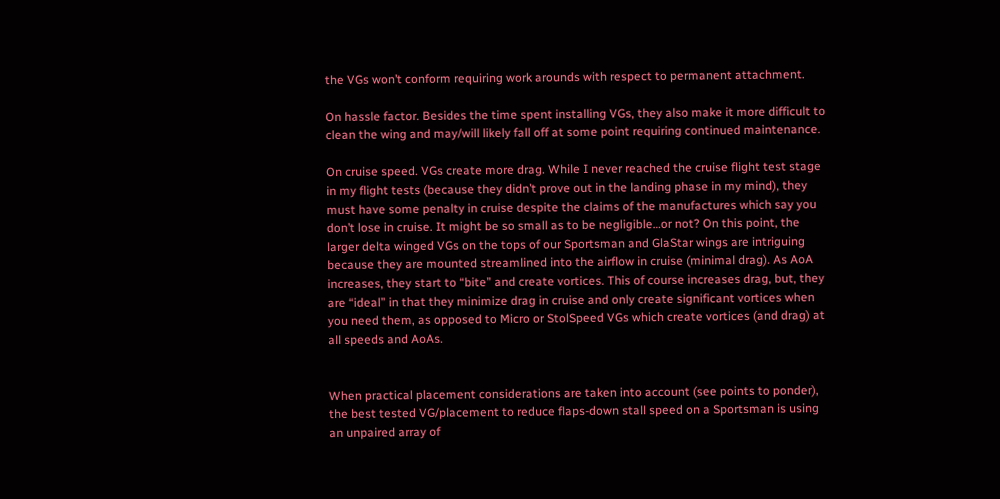the VGs won’t conform requiring work arounds with respect to permanent attachment.

On hassle factor. Besides the time spent installing VGs, they also make it more difficult to clean the wing and may/will likely fall off at some point requiring continued maintenance.

On cruise speed. VGs create more drag. While I never reached the cruise flight test stage in my flight tests (because they didn’t prove out in the landing phase in my mind), they must have some penalty in cruise despite the claims of the manufactures which say you don’t lose in cruise. It might be so small as to be negligible…or not? On this point, the larger delta winged VGs on the tops of our Sportsman and GlaStar wings are intriguing because they are mounted streamlined into the airflow in cruise (minimal drag). As AoA increases, they start to “bite” and create vortices. This of course increases drag, but, they are “ideal” in that they minimize drag in cruise and only create significant vortices when you need them, as opposed to Micro or StolSpeed VGs which create vortices (and drag) at all speeds and AoAs.


When practical placement considerations are taken into account (see points to ponder), the best tested VG/placement to reduce flaps-down stall speed on a Sportsman is using an unpaired array of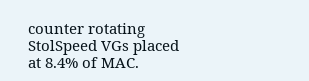counter rotating StolSpeed VGs placed at 8.4% of MAC.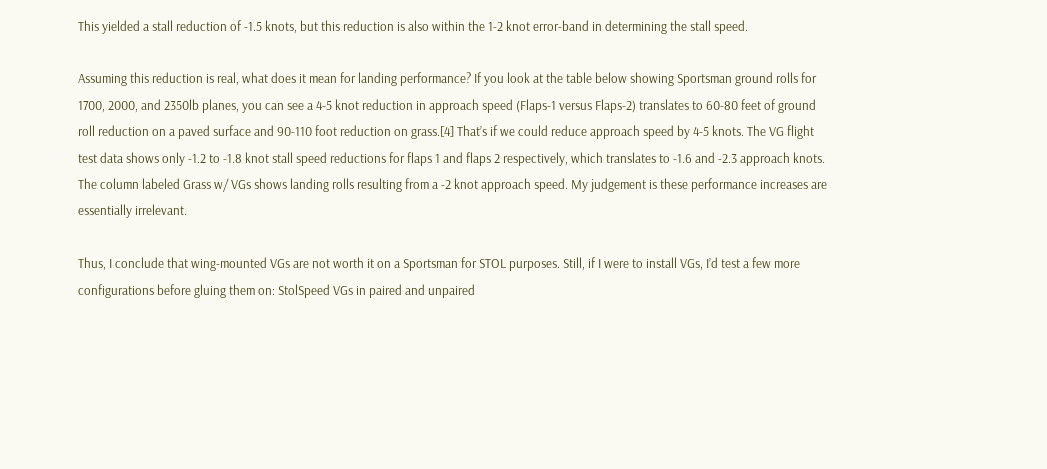This yielded a stall reduction of -1.5 knots, but this reduction is also within the 1-2 knot error-band in determining the stall speed.

Assuming this reduction is real, what does it mean for landing performance? If you look at the table below showing Sportsman ground rolls for 1700, 2000, and 2350lb planes, you can see a 4-5 knot reduction in approach speed (Flaps-1 versus Flaps-2) translates to 60-80 feet of ground roll reduction on a paved surface and 90-110 foot reduction on grass.[4] That’s if we could reduce approach speed by 4-5 knots. The VG flight test data shows only -1.2 to -1.8 knot stall speed reductions for flaps 1 and flaps 2 respectively, which translates to -1.6 and -2.3 approach knots. The column labeled Grass w/ VGs shows landing rolls resulting from a -2 knot approach speed. My judgement is these performance increases are essentially irrelevant.

Thus, I conclude that wing-mounted VGs are not worth it on a Sportsman for STOL purposes. Still, if I were to install VGs, I’d test a few more configurations before gluing them on: StolSpeed VGs in paired and unpaired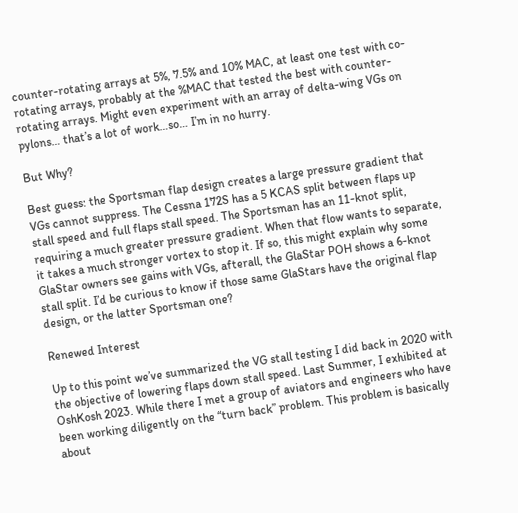counter-rotating arrays at 5%, 7.5% and 10% MAC, at least one test with co-rotating arrays, probably at the %MAC that tested the best with counter-rotating arrays. Might even experiment with an array of delta-wing VGs on pylons… that’s a lot of work…so… I’m in no hurry.

But Why?

Best guess: the Sportsman flap design creates a large pressure gradient that VGs cannot suppress. The Cessna 172S has a 5 KCAS split between flaps up stall speed and full flaps stall speed. The Sportsman has an 11-knot split, requiring a much greater pressure gradient. When that flow wants to separate, it takes a much stronger vortex to stop it. If so, this might explain why some GlaStar owners see gains with VGs, afterall, the GlaStar POH shows a 6-knot stall split. I’d be curious to know if those same GlaStars have the original flap design, or the latter Sportsman one?

Renewed Interest

Up to this point we’ve summarized the VG stall testing I did back in 2020 with the objective of lowering flaps down stall speed. Last Summer, I exhibited at OshKosh 2023. While there I met a group of aviators and engineers who have been working diligently on the “turn back” problem. This problem is basically about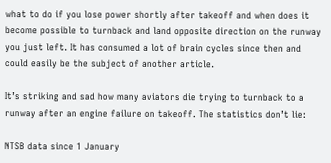what to do if you lose power shortly after takeoff and when does it become possible to turnback and land opposite direction on the runway you just left. It has consumed a lot of brain cycles since then and could easily be the subject of another article.

It’s striking and sad how many aviators die trying to turnback to a runway after an engine failure on takeoff. The statistics don’t lie:

NTSB data since 1 January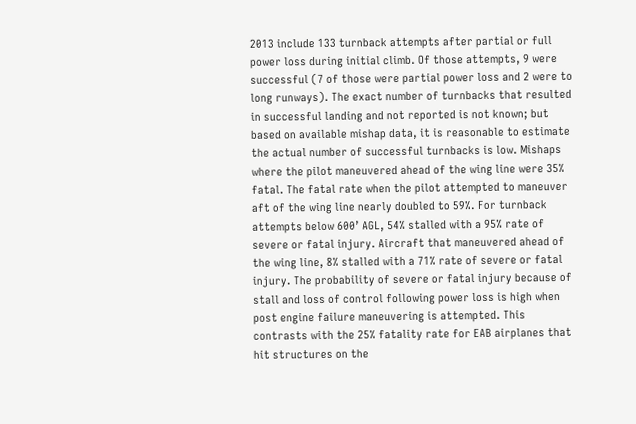2013 include 133 turnback attempts after partial or full power loss during initial climb. Of those attempts, 9 were successful (7 of those were partial power loss and 2 were to long runways). The exact number of turnbacks that resulted in successful landing and not reported is not known; but based on available mishap data, it is reasonable to estimate the actual number of successful turnbacks is low. Mishaps where the pilot maneuvered ahead of the wing line were 35% fatal. The fatal rate when the pilot attempted to maneuver aft of the wing line nearly doubled to 59%. For turnback attempts below 600’ AGL, 54% stalled with a 95% rate of severe or fatal injury. Aircraft that maneuvered ahead of the wing line, 8% stalled with a 71% rate of severe or fatal injury. The probability of severe or fatal injury because of stall and loss of control following power loss is high when post engine failure maneuvering is attempted. This contrasts with the 25% fatality rate for EAB airplanes that hit structures on the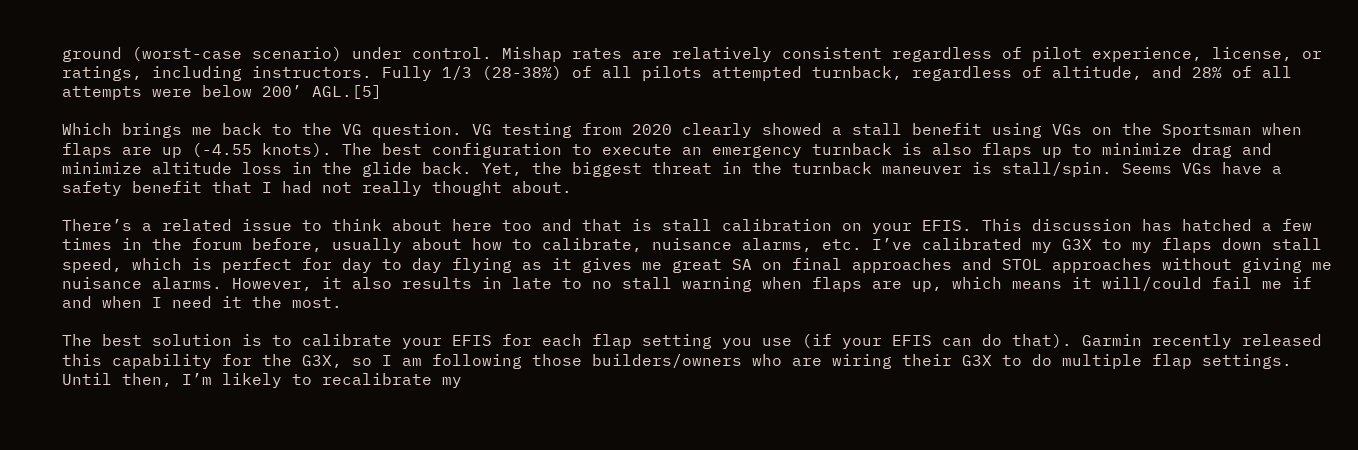ground (worst-case scenario) under control. Mishap rates are relatively consistent regardless of pilot experience, license, or ratings, including instructors. Fully 1/3 (28-38%) of all pilots attempted turnback, regardless of altitude, and 28% of all attempts were below 200’ AGL.[5]

Which brings me back to the VG question. VG testing from 2020 clearly showed a stall benefit using VGs on the Sportsman when flaps are up (-4.55 knots). The best configuration to execute an emergency turnback is also flaps up to minimize drag and minimize altitude loss in the glide back. Yet, the biggest threat in the turnback maneuver is stall/spin. Seems VGs have a safety benefit that I had not really thought about.

There’s a related issue to think about here too and that is stall calibration on your EFIS. This discussion has hatched a few times in the forum before, usually about how to calibrate, nuisance alarms, etc. I’ve calibrated my G3X to my flaps down stall speed, which is perfect for day to day flying as it gives me great SA on final approaches and STOL approaches without giving me nuisance alarms. However, it also results in late to no stall warning when flaps are up, which means it will/could fail me if and when I need it the most.

The best solution is to calibrate your EFIS for each flap setting you use (if your EFIS can do that). Garmin recently released this capability for the G3X, so I am following those builders/owners who are wiring their G3X to do multiple flap settings. Until then, I’m likely to recalibrate my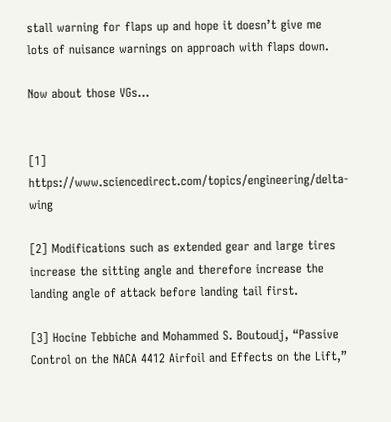stall warning for flaps up and hope it doesn’t give me lots of nuisance warnings on approach with flaps down.

Now about those VGs…


[1] https://www.sciencedirect.com/topics/engineering/delta-wing

[2] Modifications such as extended gear and large tires increase the sitting angle and therefore increase the landing angle of attack before landing tail first.

[3] Hocine Tebbiche and Mohammed S. Boutoudj, “Passive Control on the NACA 4412 Airfoil and Effects on the Lift,”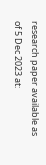research paper available as of 5 Dec 2023 at: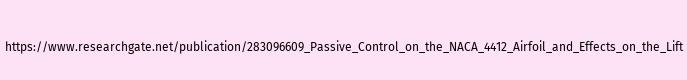https://www.researchgate.net/publication/283096609_Passive_Control_on_the_NACA_4412_Airfoil_and_Effects_on_the_Lift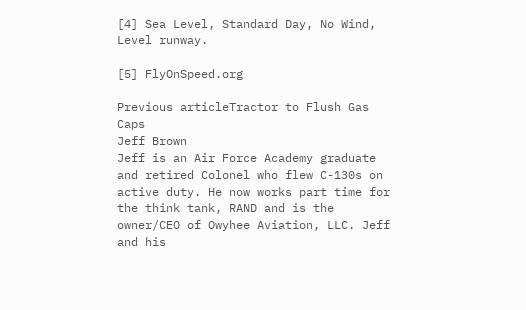[4] Sea Level, Standard Day, No Wind, Level runway.

[5] FlyOnSpeed.org

Previous articleTractor to Flush Gas Caps
Jeff Brown
Jeff is an Air Force Academy graduate and retired Colonel who flew C-130s on active duty. He now works part time for the think tank, RAND and is the owner/CEO of Owyhee Aviation, LLC. Jeff and his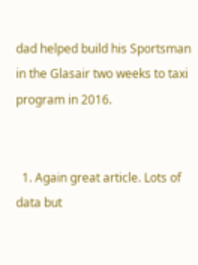dad helped build his Sportsman in the Glasair two weeks to taxi program in 2016.


  1. Again great article. Lots of data but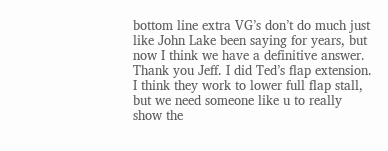bottom line extra VG’s don’t do much just like John Lake been saying for years, but now I think we have a definitive answer. Thank you Jeff. I did Ted’s flap extension. I think they work to lower full flap stall, but we need someone like u to really show the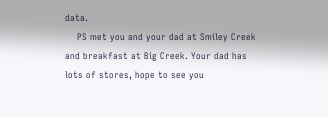data.
    PS met you and your dad at Smiley Creek and breakfast at Big Creek. Your dad has lots of stores, hope to see you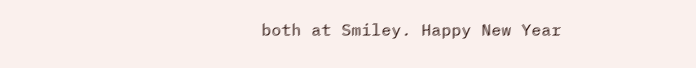both at Smiley. Happy New Year